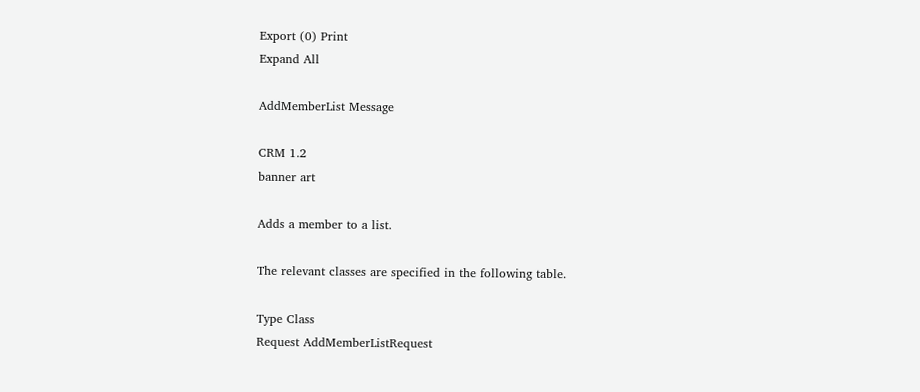Export (0) Print
Expand All

AddMemberList Message

CRM 1.2
banner art

Adds a member to a list.

The relevant classes are specified in the following table.

Type Class
Request AddMemberListRequest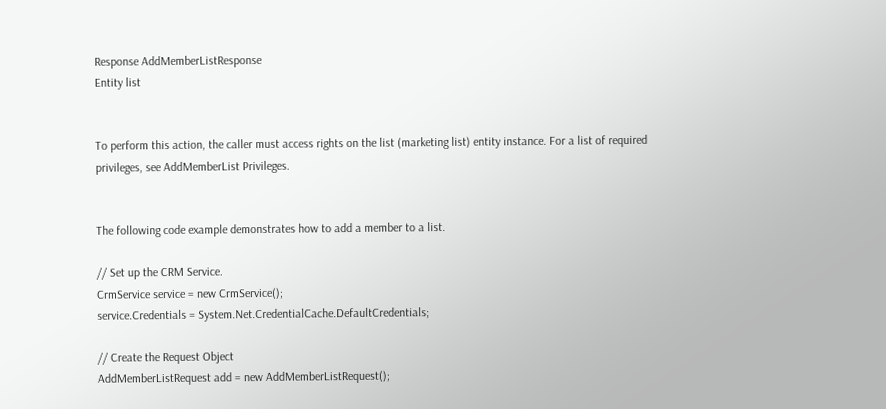Response AddMemberListResponse
Entity list


To perform this action, the caller must access rights on the list (marketing list) entity instance. For a list of required privileges, see AddMemberList Privileges.


The following code example demonstrates how to add a member to a list.

// Set up the CRM Service.
CrmService service = new CrmService();
service.Credentials = System.Net.CredentialCache.DefaultCredentials;

// Create the Request Object
AddMemberListRequest add = new AddMemberListRequest();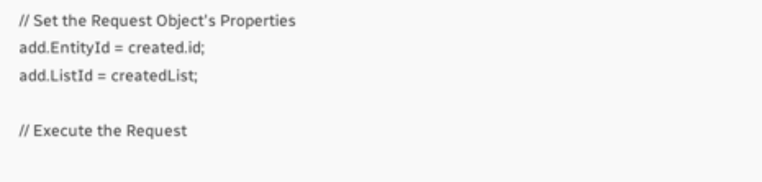// Set the Request Object's Properties
add.EntityId = created.id;
add.ListId = createdList;

// Execute the Request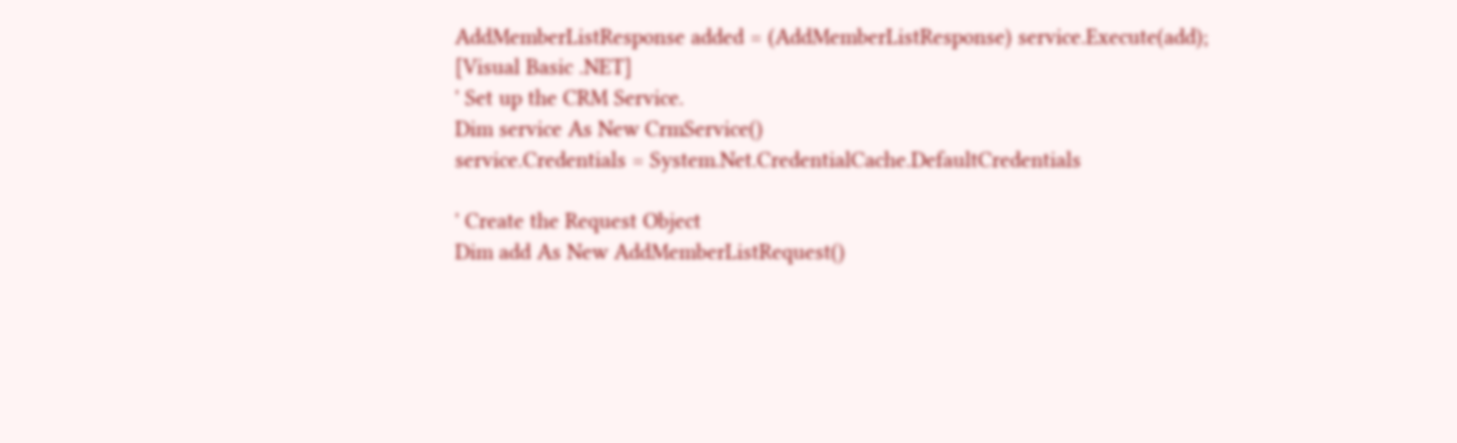AddMemberListResponse added = (AddMemberListResponse) service.Execute(add);
[Visual Basic .NET]
' Set up the CRM Service.
Dim service As New CrmService()
service.Credentials = System.Net.CredentialCache.DefaultCredentials

' Create the Request Object
Dim add As New AddMemberListRequest()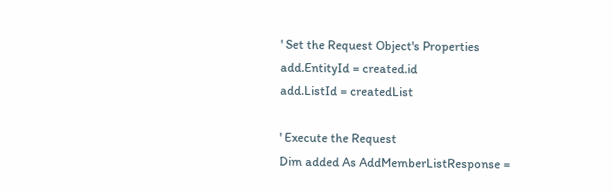' Set the Request Object's Properties
add.EntityId = created.id
add.ListId = createdList

' Execute the Request
Dim added As AddMemberListResponse =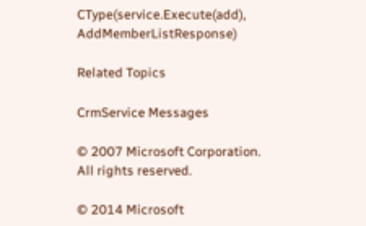CType(service.Execute(add), AddMemberListResponse)

Related Topics

CrmService Messages

© 2007 Microsoft Corporation. All rights reserved.

© 2014 Microsoft